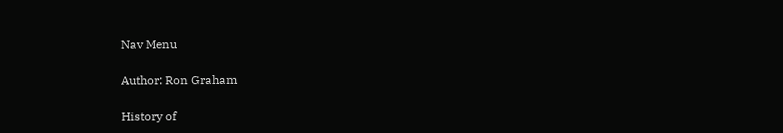Nav Menu

Author: Ron Graham

History of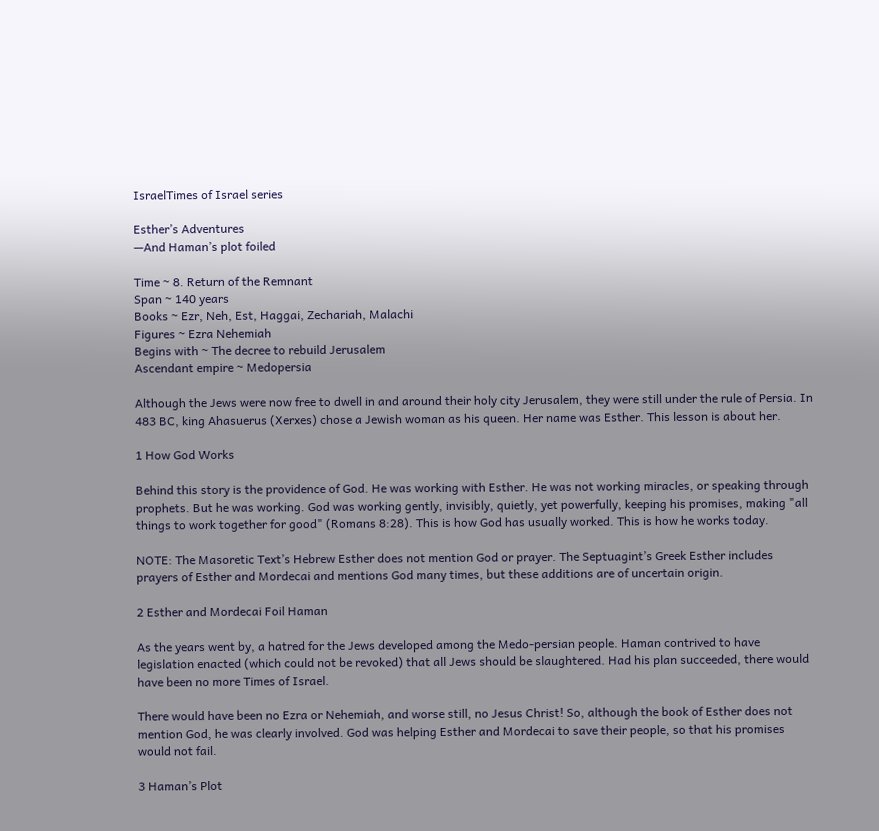IsraelTimes of Israel series

Esther’s Adventures
—And Haman’s plot foiled

Time ~ 8. Return of the Remnant
Span ~ 140 years
Books ~ Ezr, Neh, Est, Haggai, Zechariah, Malachi
Figures ~ Ezra Nehemiah
Begins with ~ The decree to rebuild Jerusalem
Ascendant empire ~ Medopersia

Although the Jews were now free to dwell in and around their holy city Jerusalem, they were still under the rule of Persia. In 483 BC, king Ahasuerus (Xerxes) chose a Jewish woman as his queen. Her name was Esther. This lesson is about her.

1 How God Works

Behind this story is the providence of God. He was working with Esther. He was not working miracles, or speaking through prophets. But he was working. God was working gently, invisibly, quietly, yet powerfully, keeping his promises, making "all things to work together for good" (Romans 8:28). This is how God has usually worked. This is how he works today.

NOTE: The Masoretic Text’s Hebrew Esther does not mention God or prayer. The Septuagint’s Greek Esther includes prayers of Esther and Mordecai and mentions God many times, but these additions are of uncertain origin.

2 Esther and Mordecai Foil Haman

As the years went by, a hatred for the Jews developed among the Medo-persian people. Haman contrived to have legislation enacted (which could not be revoked) that all Jews should be slaughtered. Had his plan succeeded, there would have been no more Times of Israel.

There would have been no Ezra or Nehemiah, and worse still, no Jesus Christ! So, although the book of Esther does not mention God, he was clearly involved. God was helping Esther and Mordecai to save their people, so that his promises would not fail.

3 Haman’s Plot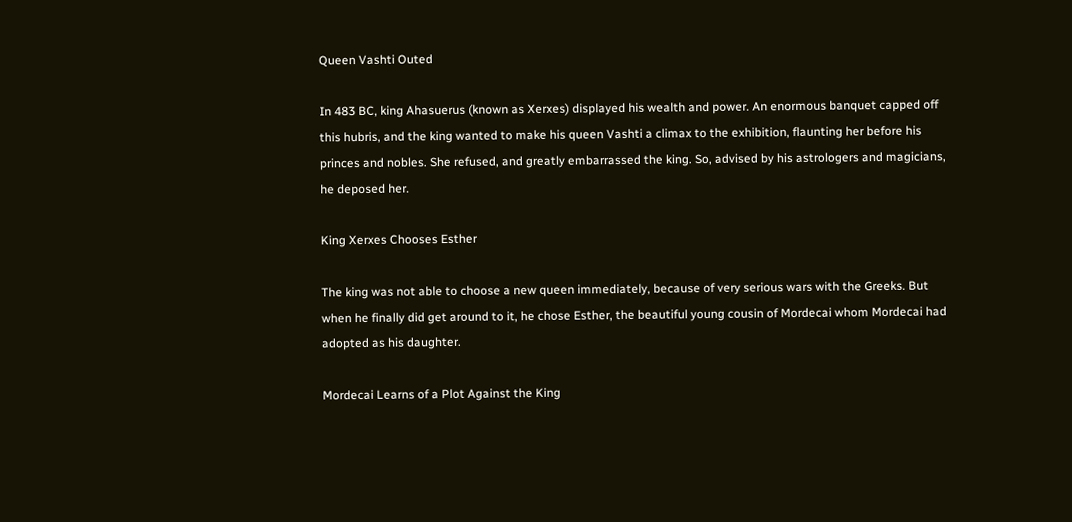Queen Vashti Outed

In 483 BC, king Ahasuerus (known as Xerxes) displayed his wealth and power. An enormous banquet capped off this hubris, and the king wanted to make his queen Vashti a climax to the exhibition, flaunting her before his princes and nobles. She refused, and greatly embarrassed the king. So, advised by his astrologers and magicians, he deposed her.

King Xerxes Chooses Esther

The king was not able to choose a new queen immediately, because of very serious wars with the Greeks. But when he finally did get around to it, he chose Esther, the beautiful young cousin of Mordecai whom Mordecai had adopted as his daughter.

Mordecai Learns of a Plot Against the King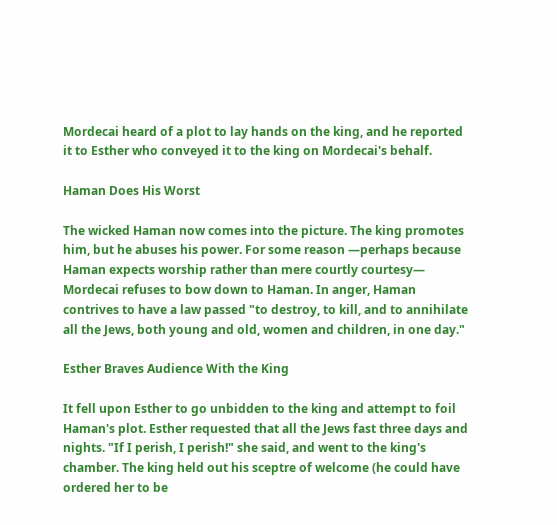Mordecai heard of a plot to lay hands on the king, and he reported it to Esther who conveyed it to the king on Mordecai's behalf.

Haman Does His Worst

The wicked Haman now comes into the picture. The king promotes him, but he abuses his power. For some reason —perhaps because Haman expects worship rather than mere courtly courtesy— Mordecai refuses to bow down to Haman. In anger, Haman contrives to have a law passed "to destroy, to kill, and to annihilate all the Jews, both young and old, women and children, in one day."

Esther Braves Audience With the King

It fell upon Esther to go unbidden to the king and attempt to foil Haman's plot. Esther requested that all the Jews fast three days and nights. "If I perish, I perish!" she said, and went to the king's chamber. The king held out his sceptre of welcome (he could have ordered her to be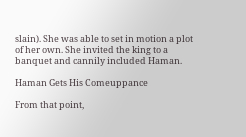slain). She was able to set in motion a plot of her own. She invited the king to a banquet and cannily included Haman.

Haman Gets His Comeuppance

From that point,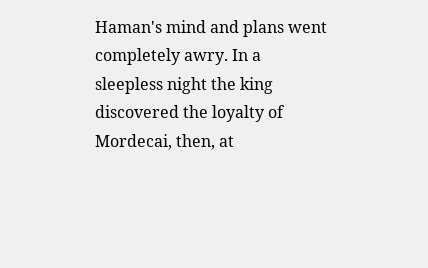Haman's mind and plans went completely awry. In a sleepless night the king discovered the loyalty of Mordecai, then, at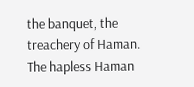the banquet, the treachery of Haman. The hapless Haman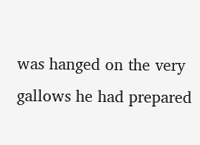was hanged on the very gallows he had prepared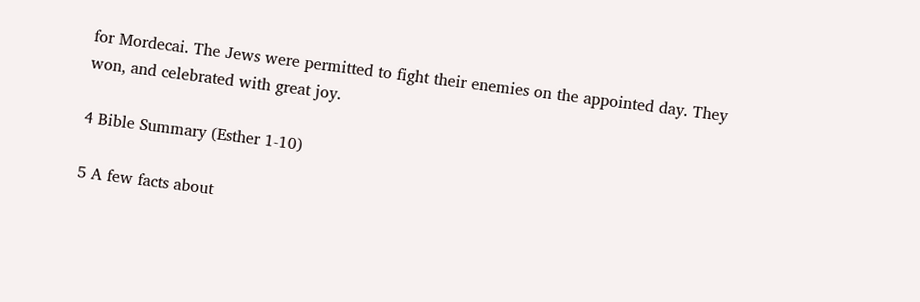for Mordecai. The Jews were permitted to fight their enemies on the appointed day. They won, and celebrated with great joy.

4 Bible Summary (Esther 1-10)

5 A few facts about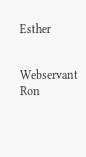Esther


Webservant Ron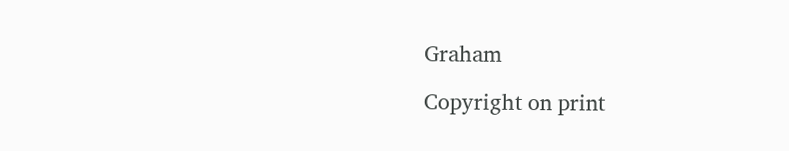Graham

Copyright on print